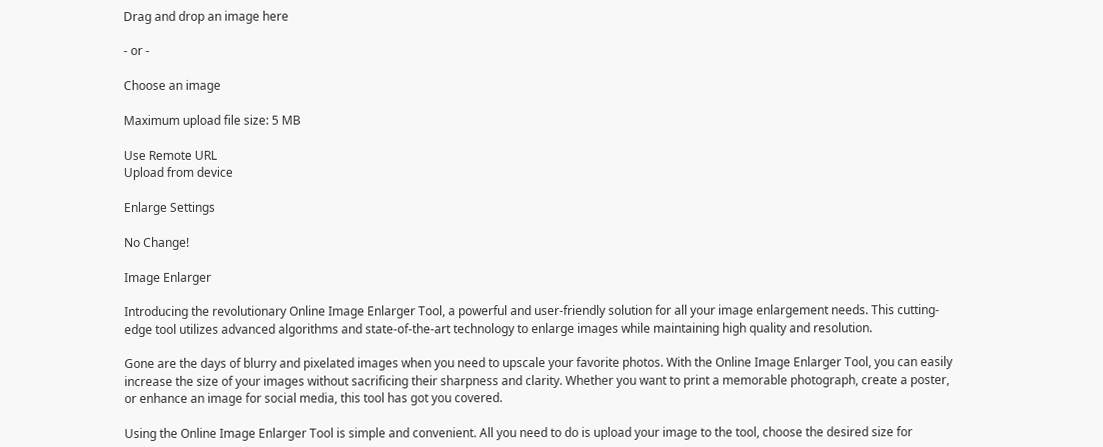Drag and drop an image here

- or -

Choose an image

Maximum upload file size: 5 MB

Use Remote URL
Upload from device

Enlarge Settings

No Change!

Image Enlarger

Introducing the revolutionary Online Image Enlarger Tool, a powerful and user-friendly solution for all your image enlargement needs. This cutting-edge tool utilizes advanced algorithms and state-of-the-art technology to enlarge images while maintaining high quality and resolution.

Gone are the days of blurry and pixelated images when you need to upscale your favorite photos. With the Online Image Enlarger Tool, you can easily increase the size of your images without sacrificing their sharpness and clarity. Whether you want to print a memorable photograph, create a poster, or enhance an image for social media, this tool has got you covered.

Using the Online Image Enlarger Tool is simple and convenient. All you need to do is upload your image to the tool, choose the desired size for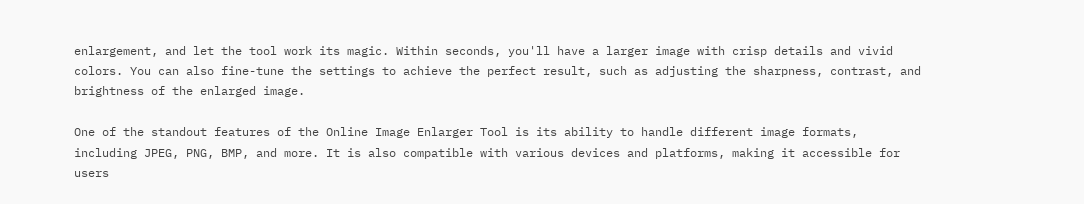enlargement, and let the tool work its magic. Within seconds, you'll have a larger image with crisp details and vivid colors. You can also fine-tune the settings to achieve the perfect result, such as adjusting the sharpness, contrast, and brightness of the enlarged image.

One of the standout features of the Online Image Enlarger Tool is its ability to handle different image formats, including JPEG, PNG, BMP, and more. It is also compatible with various devices and platforms, making it accessible for users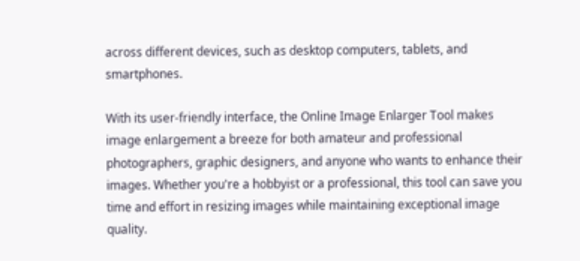across different devices, such as desktop computers, tablets, and smartphones.

With its user-friendly interface, the Online Image Enlarger Tool makes image enlargement a breeze for both amateur and professional photographers, graphic designers, and anyone who wants to enhance their images. Whether you're a hobbyist or a professional, this tool can save you time and effort in resizing images while maintaining exceptional image quality.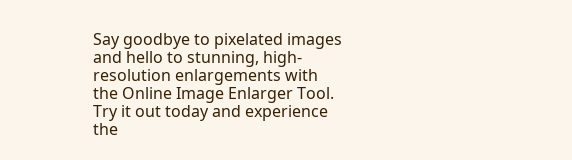Say goodbye to pixelated images and hello to stunning, high-resolution enlargements with the Online Image Enlarger Tool. Try it out today and experience the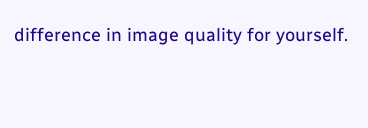difference in image quality for yourself.